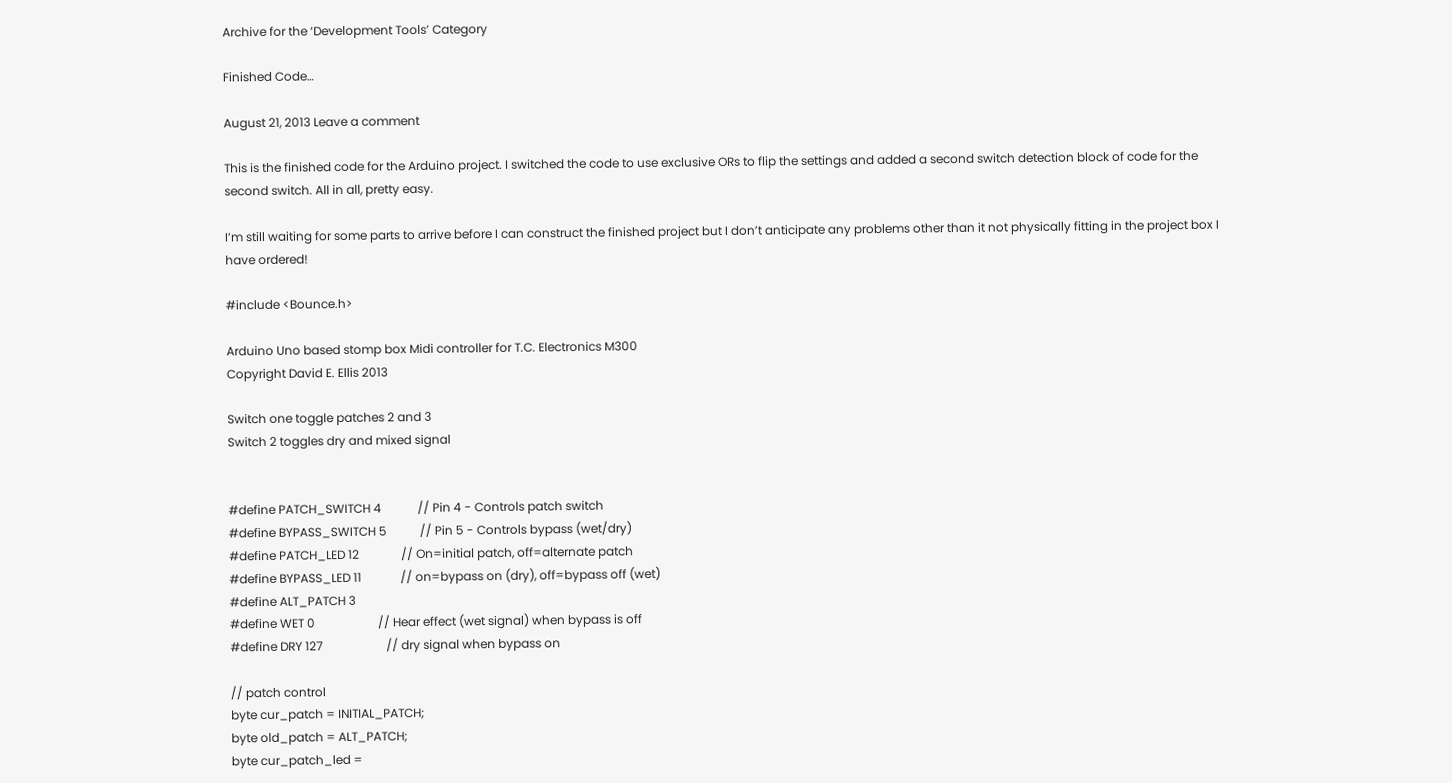Archive for the ‘Development Tools’ Category

Finished Code…

August 21, 2013 Leave a comment

This is the finished code for the Arduino project. I switched the code to use exclusive ORs to flip the settings and added a second switch detection block of code for the second switch. All in all, pretty easy.

I’m still waiting for some parts to arrive before I can construct the finished project but I don’t anticipate any problems other than it not physically fitting in the project box I have ordered!

#include <Bounce.h>

Arduino Uno based stomp box Midi controller for T.C. Electronics M300
Copyright David E. Ellis 2013

Switch one toggle patches 2 and 3
Switch 2 toggles dry and mixed signal


#define PATCH_SWITCH 4            // Pin 4 - Controls patch switch
#define BYPASS_SWITCH 5           // Pin 5 - Controls bypass (wet/dry)
#define PATCH_LED 12              // On=initial patch, off=alternate patch
#define BYPASS_LED 11             // on=bypass on (dry), off=bypass off (wet)
#define ALT_PATCH 3
#define WET 0                     // Hear effect (wet signal) when bypass is off
#define DRY 127                     // dry signal when bypass on

// patch control
byte cur_patch = INITIAL_PATCH;
byte old_patch = ALT_PATCH;
byte cur_patch_led =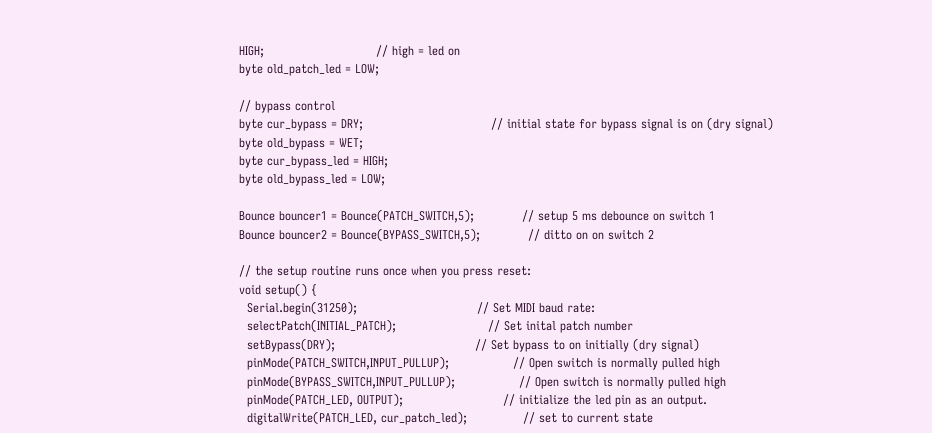HIGH;                            // high = led on
byte old_patch_led = LOW;

// bypass control
byte cur_bypass = DRY;                                // initial state for bypass signal is on (dry signal)
byte old_bypass = WET;
byte cur_bypass_led = HIGH;
byte old_bypass_led = LOW;

Bounce bouncer1 = Bounce(PATCH_SWITCH,5);            // setup 5 ms debounce on switch 1
Bounce bouncer2 = Bounce(BYPASS_SWITCH,5);            // ditto on on switch 2

// the setup routine runs once when you press reset:
void setup() {
  Serial.begin(31250);                              // Set MIDI baud rate:
  selectPatch(INITIAL_PATCH);                       // Set inital patch number
  setBypass(DRY);                                   // Set bypass to on initially (dry signal)
  pinMode(PATCH_SWITCH,INPUT_PULLUP);                // Open switch is normally pulled high
  pinMode(BYPASS_SWITCH,INPUT_PULLUP);                // Open switch is normally pulled high
  pinMode(PATCH_LED, OUTPUT);                         // initialize the led pin as an output.
  digitalWrite(PATCH_LED, cur_patch_led);              // set to current state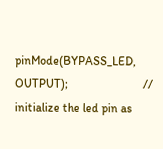pinMode(BYPASS_LED, OUTPUT);                         // initialize the led pin as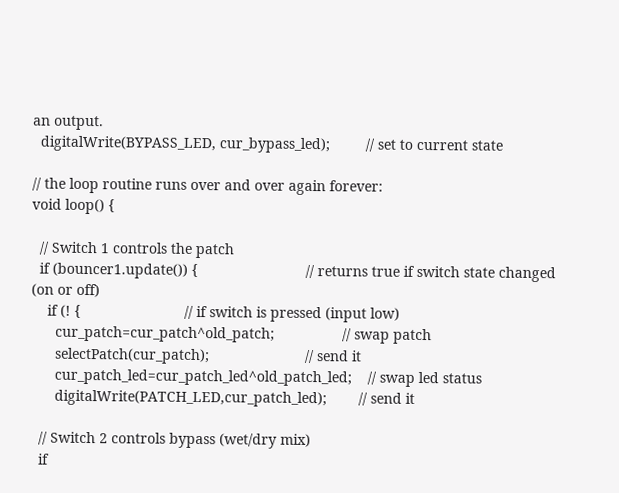an output.
  digitalWrite(BYPASS_LED, cur_bypass_led);         // set to current state

// the loop routine runs over and over again forever:
void loop() {

  // Switch 1 controls the patch
  if (bouncer1.update()) {                           // returns true if switch state changed (on or off)
    if (! {                          // if switch is pressed (input low)
      cur_patch=cur_patch^old_patch;                 // swap patch
      selectPatch(cur_patch);                        // send it
      cur_patch_led=cur_patch_led^old_patch_led;    // swap led status
      digitalWrite(PATCH_LED,cur_patch_led);        // send it

  // Switch 2 controls bypass (wet/dry mix)
  if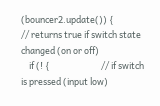(bouncer2.update()) {                           // returns true if switch state changed (on or off)
    if (! {                          // if switch is pressed (input low)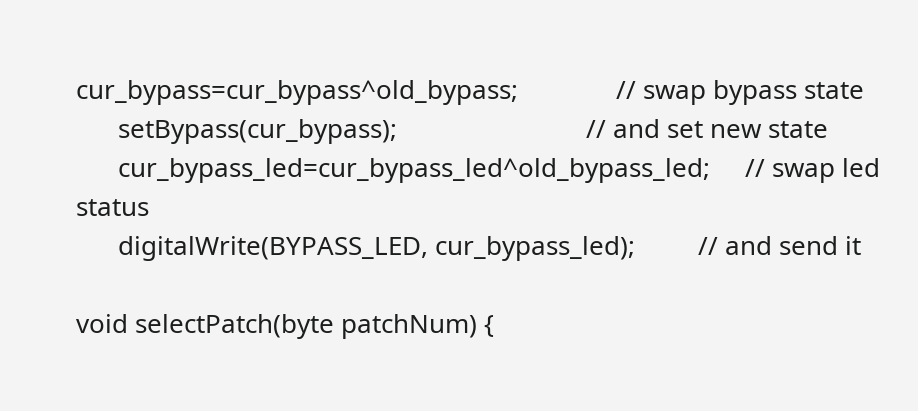cur_bypass=cur_bypass^old_bypass;              // swap bypass state
      setBypass(cur_bypass);                           // and set new state
      cur_bypass_led=cur_bypass_led^old_bypass_led;     // swap led status
      digitalWrite(BYPASS_LED, cur_bypass_led);         // and send it

void selectPatch(byte patchNum) {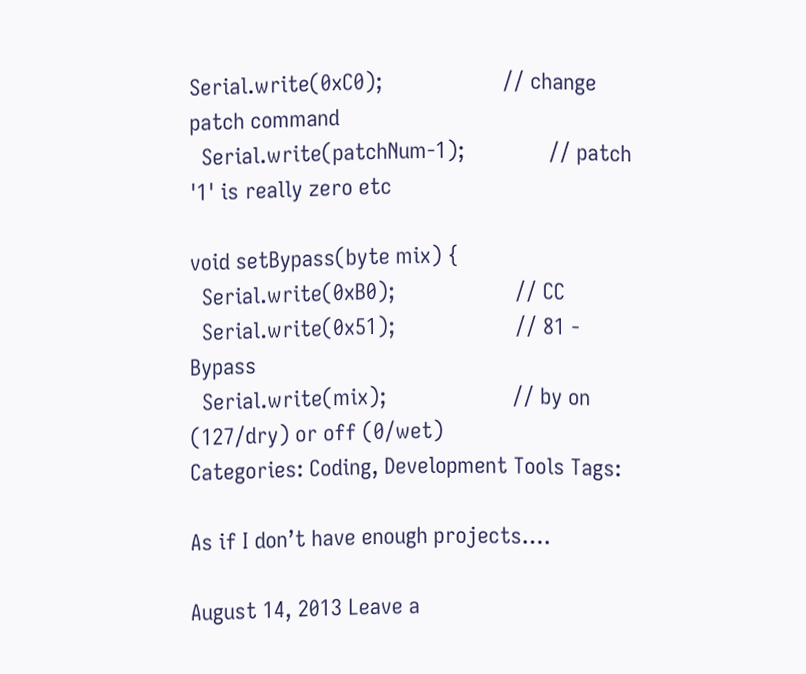Serial.write(0xC0);                    // change patch command
  Serial.write(patchNum-1);              // patch '1' is really zero etc

void setBypass(byte mix) {
  Serial.write(0xB0);                    // CC
  Serial.write(0x51);                    // 81 - Bypass
  Serial.write(mix);                     // by on (127/dry) or off (0/wet)
Categories: Coding, Development Tools Tags:

As if I don’t have enough projects….

August 14, 2013 Leave a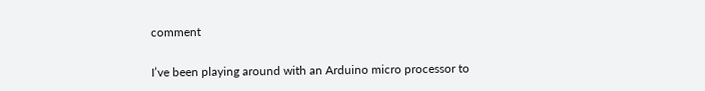comment

I’ve been playing around with an Arduino micro processor to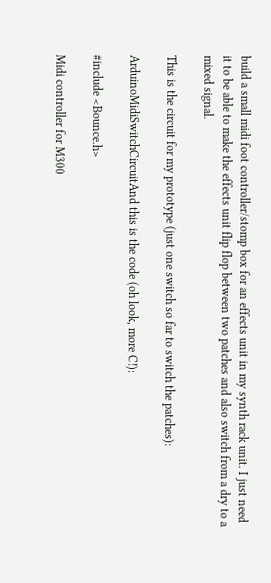build a small midi foot controller/stomp box for an effects unit in my synth rack unit. I just need it to be able to make the effects unit flip flop between two patches and also switch from a dry to a mixed signal.

This is the circuit for my prototype (just one switch so far to switch the patches):

ArduinoMidiSwitchCircuitAnd this is the code (oh look, more C!):

#include <Bounce.h>

Midi controller for M300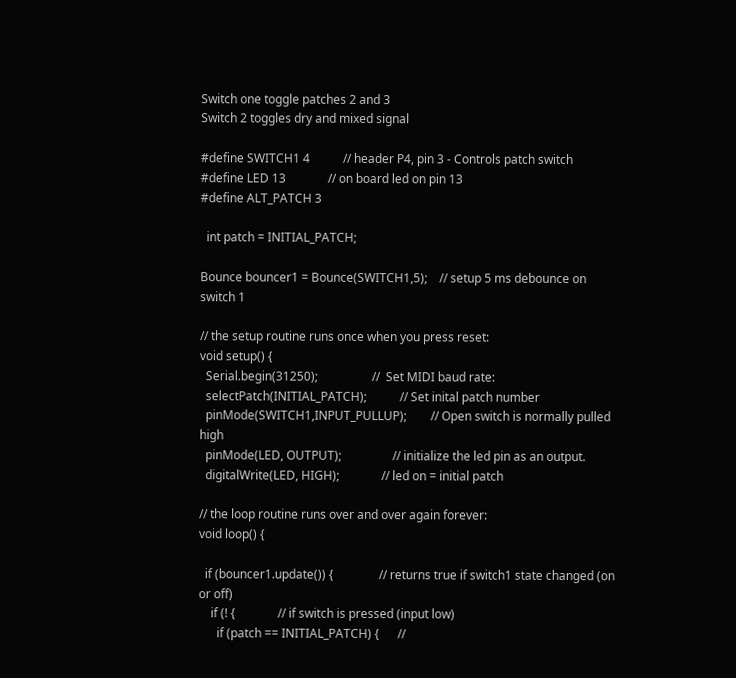Switch one toggle patches 2 and 3
Switch 2 toggles dry and mixed signal

#define SWITCH1 4           // header P4, pin 3 - Controls patch switch
#define LED 13              // on board led on pin 13
#define ALT_PATCH 3

  int patch = INITIAL_PATCH;

Bounce bouncer1 = Bounce(SWITCH1,5);    // setup 5 ms debounce on switch 1

// the setup routine runs once when you press reset:
void setup() {
  Serial.begin(31250);                  //  Set MIDI baud rate:
  selectPatch(INITIAL_PATCH);           // Set inital patch number
  pinMode(SWITCH1,INPUT_PULLUP);        // Open switch is normally pulled high
  pinMode(LED, OUTPUT);                 // initialize the led pin as an output.
  digitalWrite(LED, HIGH);              // led on = initial patch

// the loop routine runs over and over again forever:
void loop() {

  if (bouncer1.update()) {               // returns true if switch1 state changed (on or off)
    if (! {              // if switch is pressed (input low)
      if (patch == INITIAL_PATCH) {      //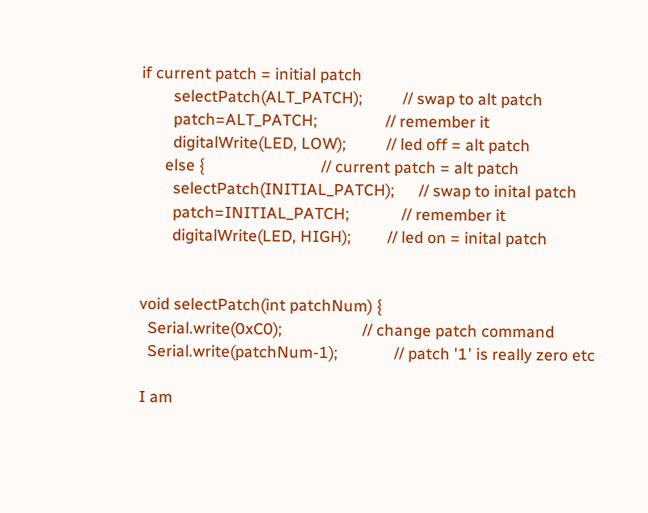if current patch = initial patch
        selectPatch(ALT_PATCH);          // swap to alt patch
        patch=ALT_PATCH;                 // remember it
        digitalWrite(LED, LOW);          // led off = alt patch
      else {                             // current patch = alt patch
        selectPatch(INITIAL_PATCH);      // swap to inital patch
        patch=INITIAL_PATCH;             // remember it
        digitalWrite(LED, HIGH);         // led on = inital patch


void selectPatch(int patchNum) {
  Serial.write(0xC0);                    // change patch command
  Serial.write(patchNum-1);              // patch '1' is really zero etc

I am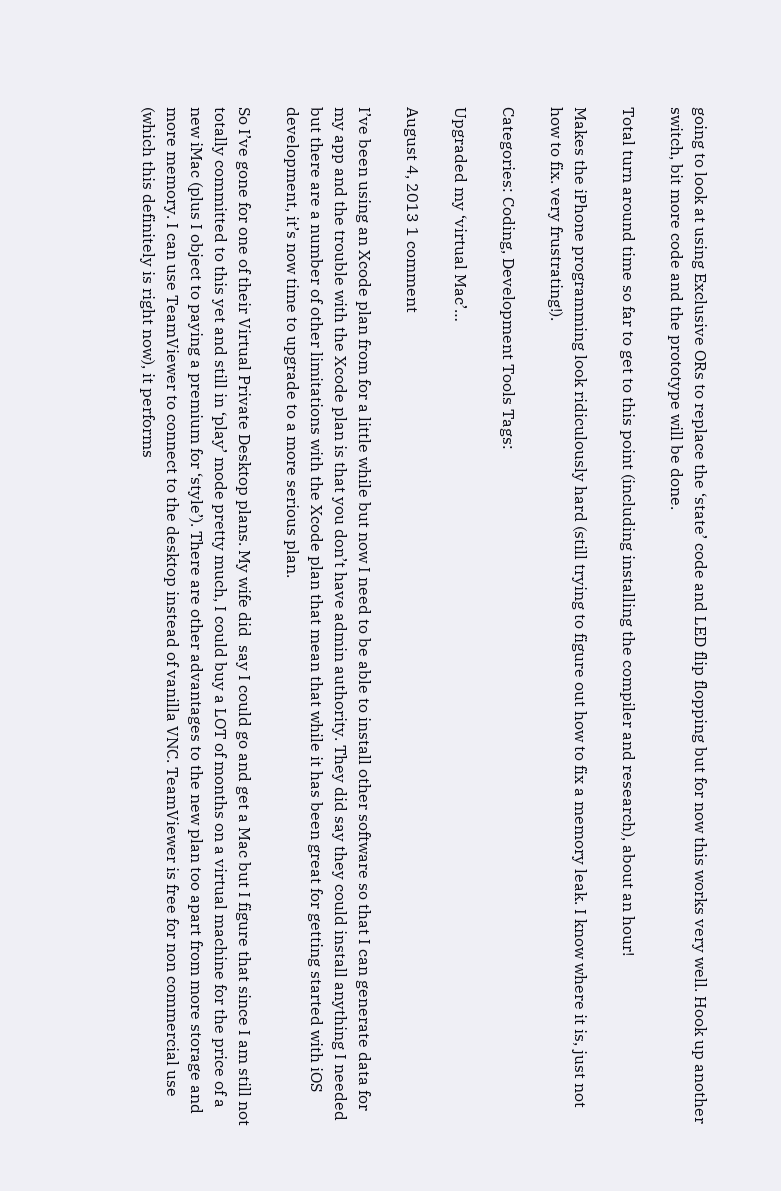going to look at using Exclusive ORs to replace the ‘state’ code and LED flip flopping but for now this works very well. Hook up another switch, bit more code and the prototype will be done.

Total turn around time so far to get to this point (including installing the compiler and research), about an hour!

Makes the iPhone programming look ridiculously hard (still trying to figure out how to fix a memory leak. I know where it is, just not how to fix. very frustrating!).

Categories: Coding, Development Tools Tags:

Upgraded my ‘virtual Mac’…

August 4, 2013 1 comment

I’ve been using an Xcode plan from for a little while but now I need to be able to install other software so that I can generate data for my app and the trouble with the Xcode plan is that you don’t have admin authority. They did say they could install anything I needed but there are a number of other limitations with the Xcode plan that mean that while it has been great for getting started with iOS development, it’s now time to upgrade to a more serious plan.

So I’ve gone for one of their Virtual Private Desktop plans. My wife did  say I could go and get a Mac but I figure that since I am still not totally committed to this yet and still in ‘play’ mode pretty much, I could buy a LOT of months on a virtual machine for the price of a new iMac (plus I object to paying a premium for ‘style’). There are other advantages to the new plan too apart from more storage and more memory. I can use TeamViewer to connect to the desktop instead of vanilla VNC. TeamViewer is free for non commercial use (which this definitely is right now), it performs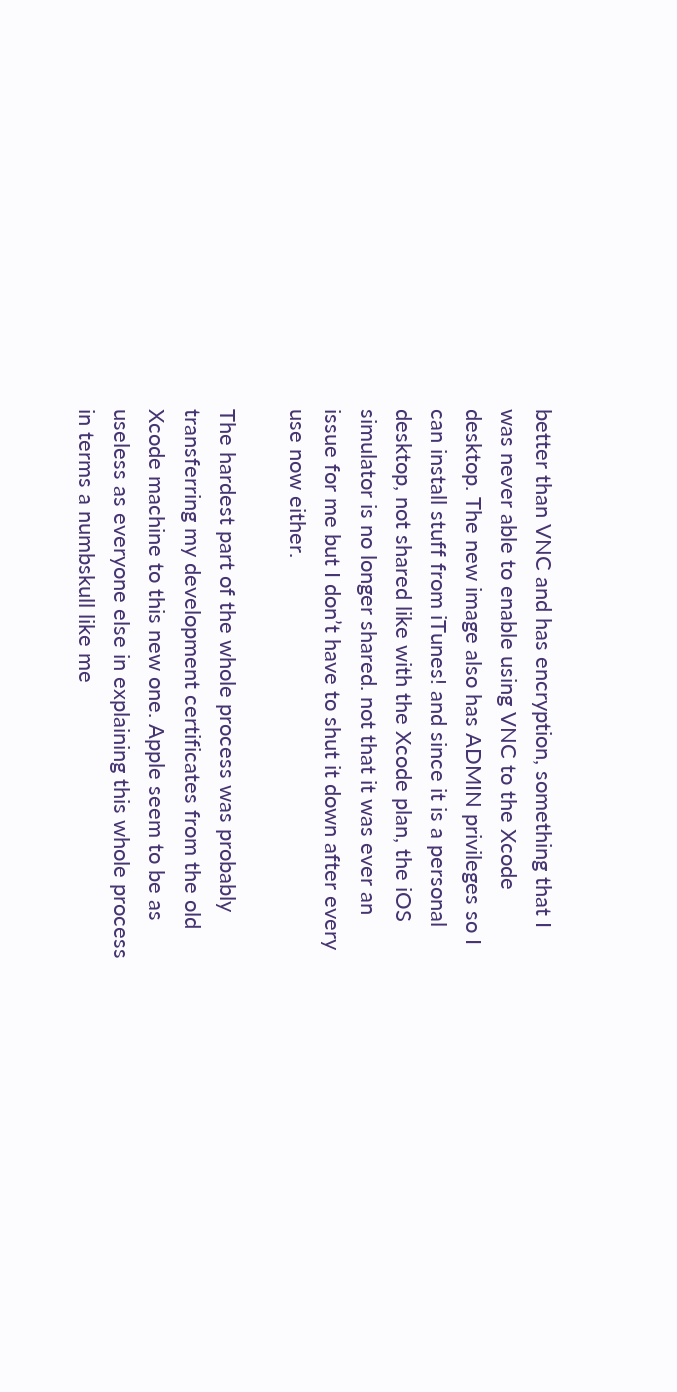better than VNC and has encryption, something that I was never able to enable using VNC to the Xcode desktop. The new image also has ADMIN privileges so I can install stuff from iTunes! and since it is a personal desktop, not shared like with the Xcode plan, the iOS simulator is no longer shared. not that it was ever an issue for me but I don’t have to shut it down after every use now either.

The hardest part of the whole process was probably transferring my development certificates from the old Xcode machine to this new one. Apple seem to be as useless as everyone else in explaining this whole process in terms a numbskull like me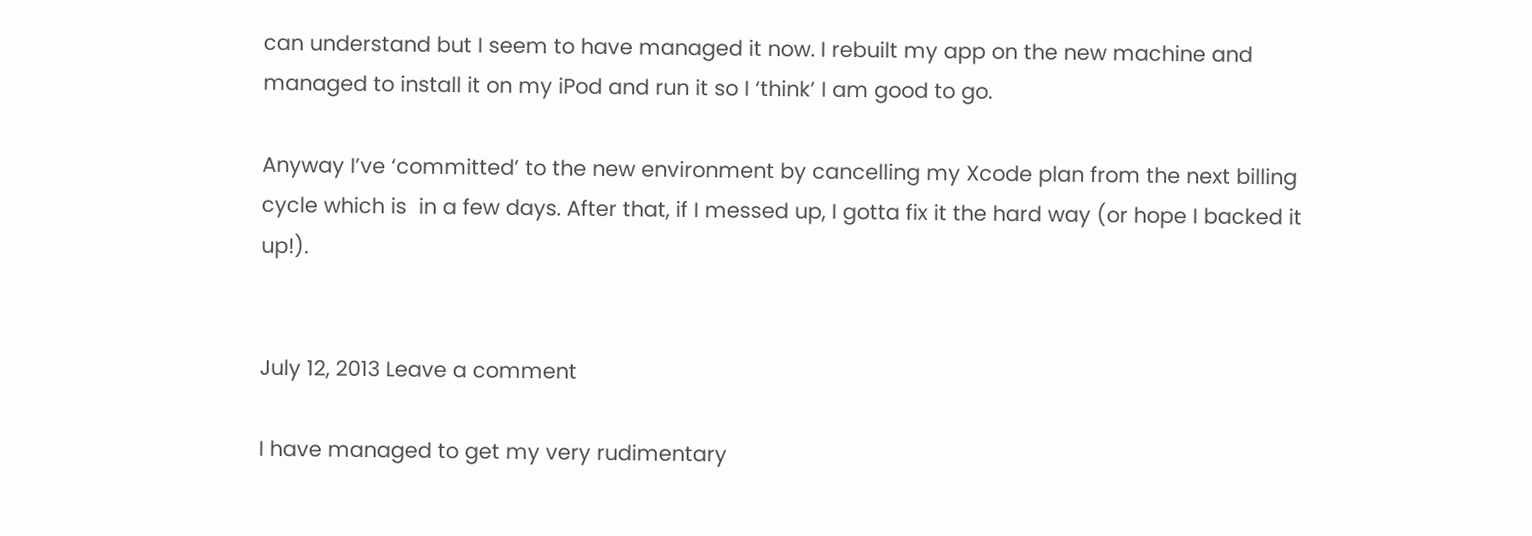can understand but I seem to have managed it now. I rebuilt my app on the new machine and managed to install it on my iPod and run it so I ‘think’ I am good to go.

Anyway I’ve ‘committed’ to the new environment by cancelling my Xcode plan from the next billing cycle which is  in a few days. After that, if I messed up, I gotta fix it the hard way (or hope I backed it up!).


July 12, 2013 Leave a comment

I have managed to get my very rudimentary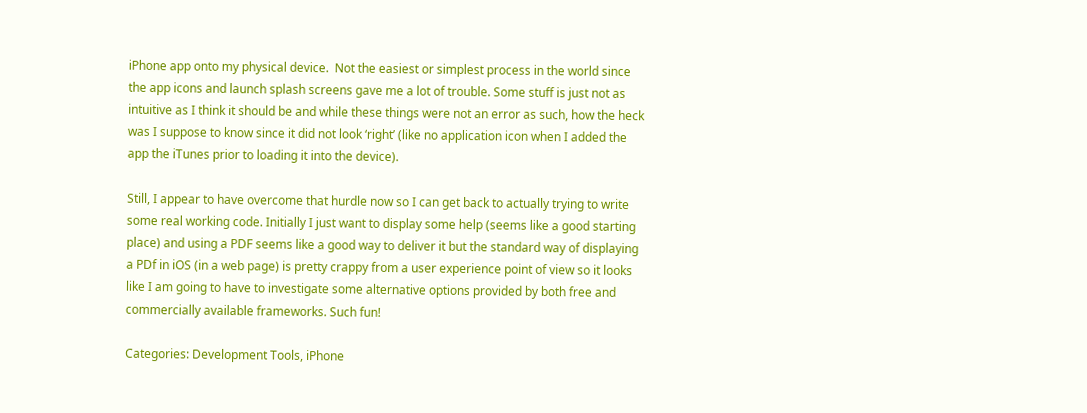iPhone app onto my physical device.  Not the easiest or simplest process in the world since the app icons and launch splash screens gave me a lot of trouble. Some stuff is just not as intuitive as I think it should be and while these things were not an error as such, how the heck was I suppose to know since it did not look ‘right’ (like no application icon when I added the app the iTunes prior to loading it into the device).

Still, I appear to have overcome that hurdle now so I can get back to actually trying to write some real working code. Initially I just want to display some help (seems like a good starting place) and using a PDF seems like a good way to deliver it but the standard way of displaying a PDf in iOS (in a web page) is pretty crappy from a user experience point of view so it looks like I am going to have to investigate some alternative options provided by both free and commercially available frameworks. Such fun!

Categories: Development Tools, iPhone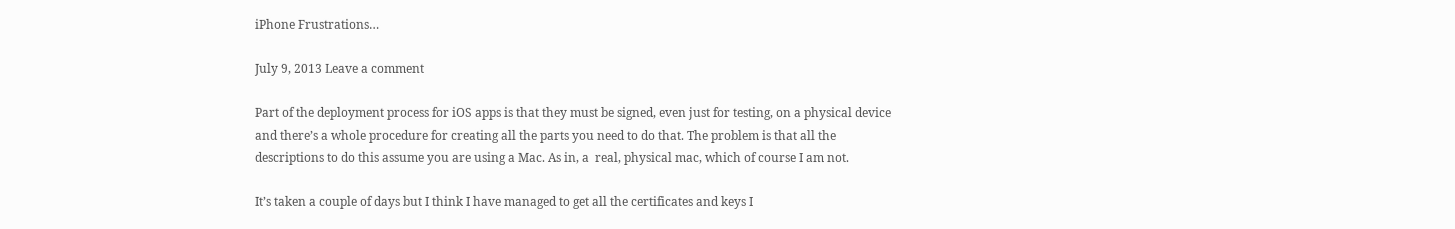iPhone Frustrations…

July 9, 2013 Leave a comment

Part of the deployment process for iOS apps is that they must be signed, even just for testing, on a physical device and there’s a whole procedure for creating all the parts you need to do that. The problem is that all the descriptions to do this assume you are using a Mac. As in, a  real, physical mac, which of course I am not.

It’s taken a couple of days but I think I have managed to get all the certificates and keys I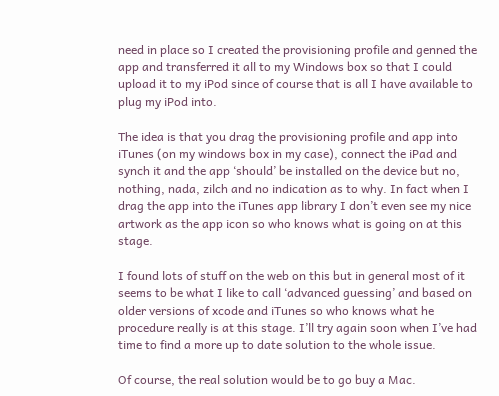need in place so I created the provisioning profile and genned the app and transferred it all to my Windows box so that I could upload it to my iPod since of course that is all I have available to plug my iPod into.

The idea is that you drag the provisioning profile and app into iTunes (on my windows box in my case), connect the iPad and synch it and the app ‘should’ be installed on the device but no, nothing, nada, zilch and no indication as to why. In fact when I drag the app into the iTunes app library I don’t even see my nice artwork as the app icon so who knows what is going on at this stage.

I found lots of stuff on the web on this but in general most of it seems to be what I like to call ‘advanced guessing’ and based on older versions of xcode and iTunes so who knows what he procedure really is at this stage. I’ll try again soon when I’ve had time to find a more up to date solution to the whole issue.

Of course, the real solution would be to go buy a Mac.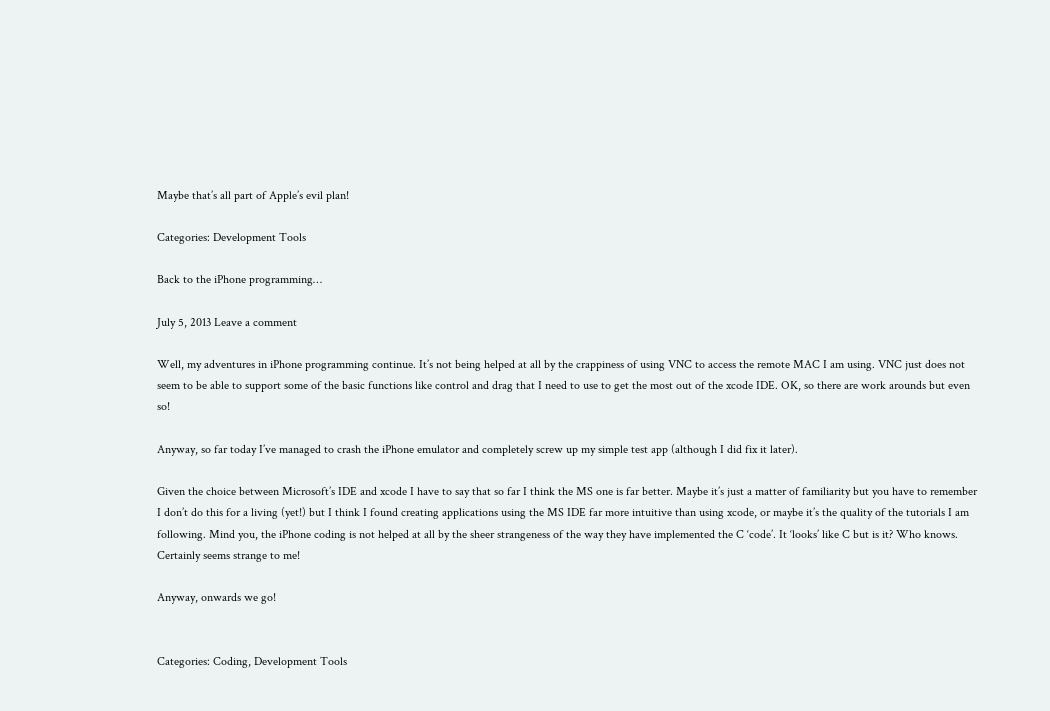Maybe that’s all part of Apple’s evil plan!

Categories: Development Tools

Back to the iPhone programming…

July 5, 2013 Leave a comment

Well, my adventures in iPhone programming continue. It’s not being helped at all by the crappiness of using VNC to access the remote MAC I am using. VNC just does not seem to be able to support some of the basic functions like control and drag that I need to use to get the most out of the xcode IDE. OK, so there are work arounds but even so!

Anyway, so far today I’ve managed to crash the iPhone emulator and completely screw up my simple test app (although I did fix it later).

Given the choice between Microsoft’s IDE and xcode I have to say that so far I think the MS one is far better. Maybe it’s just a matter of familiarity but you have to remember I don’t do this for a living (yet!) but I think I found creating applications using the MS IDE far more intuitive than using xcode, or maybe it’s the quality of the tutorials I am following. Mind you, the iPhone coding is not helped at all by the sheer strangeness of the way they have implemented the C ‘code’. It ‘looks’ like C but is it? Who knows. Certainly seems strange to me!

Anyway, onwards we go!


Categories: Coding, Development Tools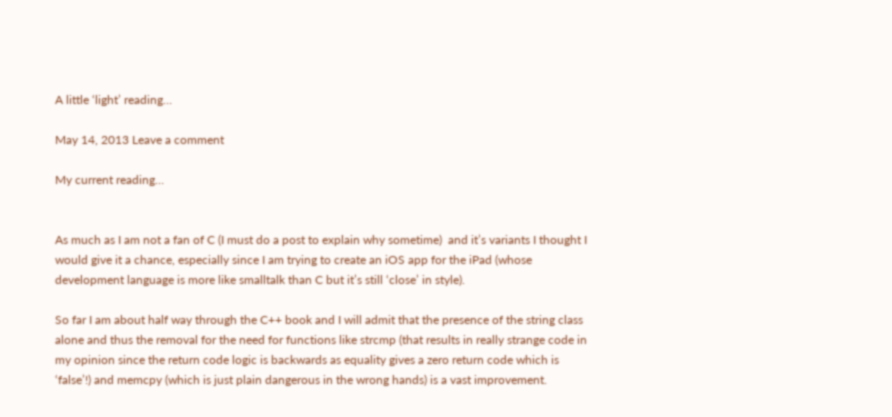A little ‘light’ reading…

May 14, 2013 Leave a comment

My current reading…


As much as I am not a fan of C (I must do a post to explain why sometime)  and it’s variants I thought I would give it a chance, especially since I am trying to create an iOS app for the iPad (whose development language is more like smalltalk than C but it’s still ‘close’ in style).

So far I am about half way through the C++ book and I will admit that the presence of the string class alone and thus the removal for the need for functions like strcmp (that results in really strange code in my opinion since the return code logic is backwards as equality gives a zero return code which is ‘false’!) and memcpy (which is just plain dangerous in the wrong hands) is a vast improvement.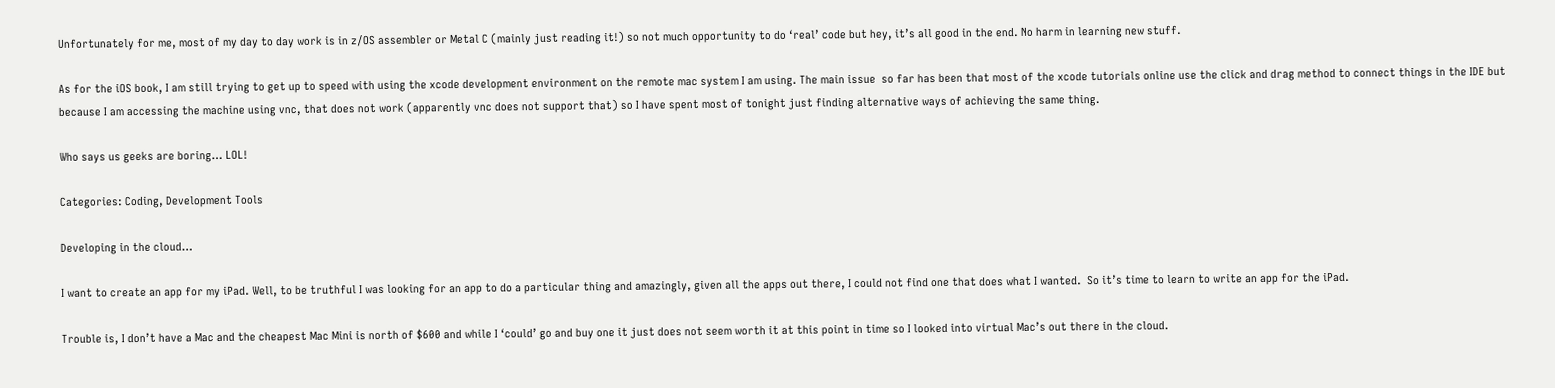Unfortunately for me, most of my day to day work is in z/OS assembler or Metal C (mainly just reading it!) so not much opportunity to do ‘real’ code but hey, it’s all good in the end. No harm in learning new stuff.

As for the iOS book, I am still trying to get up to speed with using the xcode development environment on the remote mac system I am using. The main issue  so far has been that most of the xcode tutorials online use the click and drag method to connect things in the IDE but because I am accessing the machine using vnc, that does not work (apparently vnc does not support that) so I have spent most of tonight just finding alternative ways of achieving the same thing.

Who says us geeks are boring… LOL!

Categories: Coding, Development Tools

Developing in the cloud…

I want to create an app for my iPad. Well, to be truthful I was looking for an app to do a particular thing and amazingly, given all the apps out there, I could not find one that does what I wanted.  So it’s time to learn to write an app for the iPad.

Trouble is, I don’t have a Mac and the cheapest Mac Mini is north of $600 and while I ‘could’ go and buy one it just does not seem worth it at this point in time so I looked into virtual Mac’s out there in the cloud.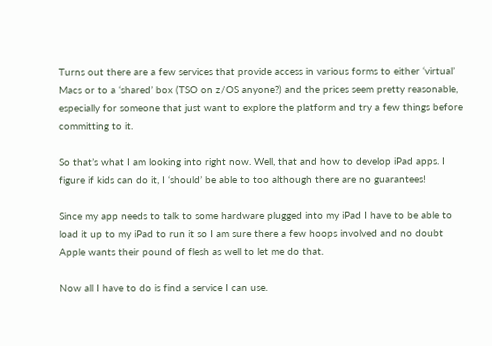Turns out there are a few services that provide access in various forms to either ‘virtual’ Macs or to a ‘shared’ box (TSO on z/OS anyone?) and the prices seem pretty reasonable, especially for someone that just want to explore the platform and try a few things before committing to it.

So that’s what I am looking into right now. Well, that and how to develop iPad apps. I figure if kids can do it, I ‘should’ be able to too although there are no guarantees!

Since my app needs to talk to some hardware plugged into my iPad I have to be able to load it up to my iPad to run it so I am sure there a few hoops involved and no doubt Apple wants their pound of flesh as well to let me do that.

Now all I have to do is find a service I can use.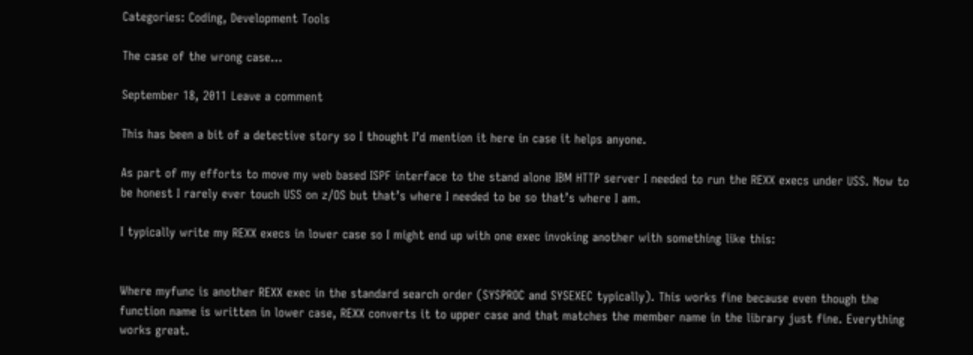Categories: Coding, Development Tools

The case of the wrong case…

September 18, 2011 Leave a comment

This has been a bit of a detective story so I thought I’d mention it here in case it helps anyone.

As part of my efforts to move my web based ISPF interface to the stand alone IBM HTTP server I needed to run the REXX execs under USS. Now to be honest I rarely ever touch USS on z/OS but that’s where I needed to be so that’s where I am.

I typically write my REXX execs in lower case so I might end up with one exec invoking another with something like this:


Where myfunc is another REXX exec in the standard search order (SYSPROC and SYSEXEC typically). This works fine because even though the function name is written in lower case, REXX converts it to upper case and that matches the member name in the library just fine. Everything works great.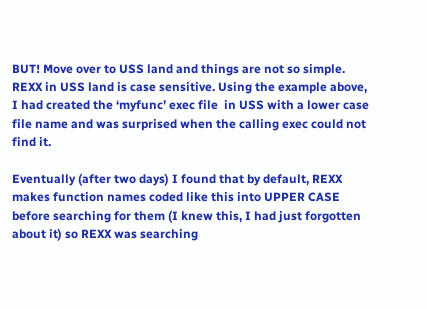BUT! Move over to USS land and things are not so simple. REXX in USS land is case sensitive. Using the example above, I had created the ‘myfunc’ exec file  in USS with a lower case file name and was surprised when the calling exec could not find it.

Eventually (after two days) I found that by default, REXX makes function names coded like this into UPPER CASE before searching for them (I knew this, I had just forgotten about it) so REXX was searching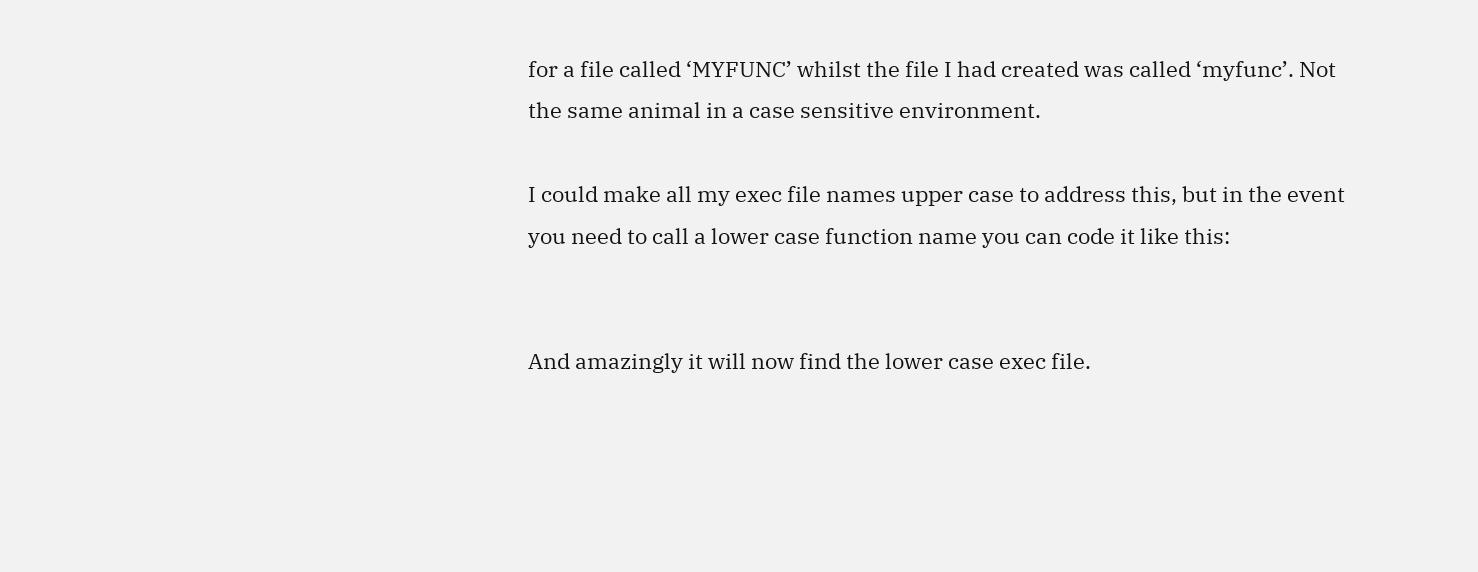for a file called ‘MYFUNC’ whilst the file I had created was called ‘myfunc’. Not the same animal in a case sensitive environment.

I could make all my exec file names upper case to address this, but in the event you need to call a lower case function name you can code it like this:


And amazingly it will now find the lower case exec file.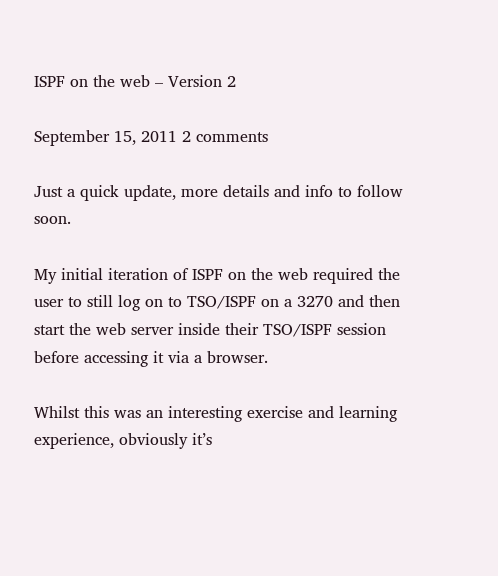ISPF on the web – Version 2

September 15, 2011 2 comments

Just a quick update, more details and info to follow soon.

My initial iteration of ISPF on the web required the user to still log on to TSO/ISPF on a 3270 and then start the web server inside their TSO/ISPF session before accessing it via a browser.

Whilst this was an interesting exercise and learning experience, obviously it’s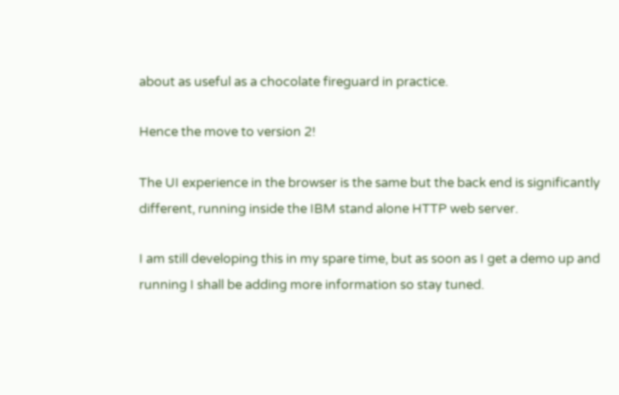about as useful as a chocolate fireguard in practice.

Hence the move to version 2!

The UI experience in the browser is the same but the back end is significantly different, running inside the IBM stand alone HTTP web server.

I am still developing this in my spare time, but as soon as I get a demo up and running I shall be adding more information so stay tuned.